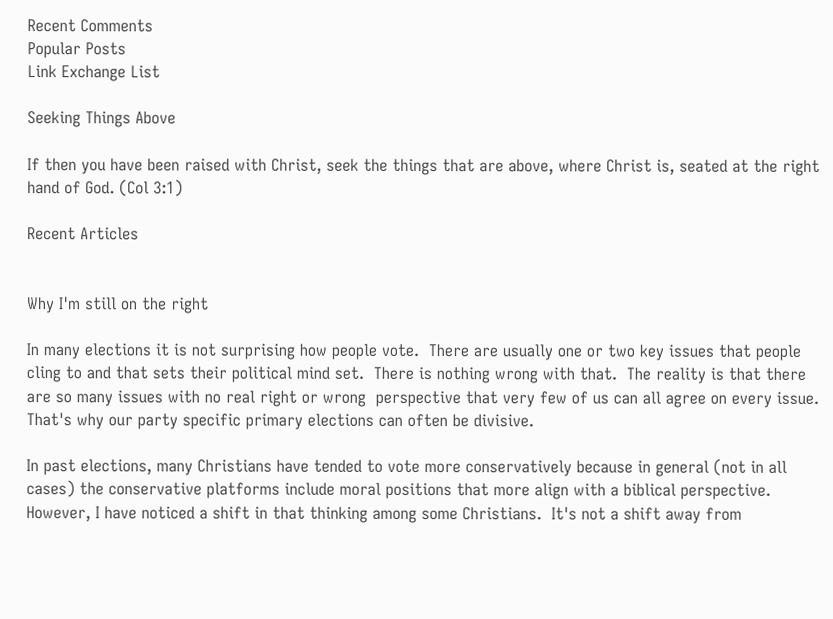Recent Comments
Popular Posts
Link Exchange List

Seeking Things Above

If then you have been raised with Christ, seek the things that are above, where Christ is, seated at the right hand of God. (Col 3:1)

Recent Articles


Why I'm still on the right

In many elections it is not surprising how people vote.  There are usually one or two key issues that people cling to and that sets their political mind set.  There is nothing wrong with that.  The reality is that there are so many issues with no real right or wrong  perspective that very few of us can all agree on every issue.  That's why our party specific primary elections can often be divisive.

In past elections, many Christians have tended to vote more conservatively because in general (not in all cases) the conservative platforms include moral positions that more align with a biblical perspective.  However, I have noticed a shift in that thinking among some Christians.  It's not a shift away from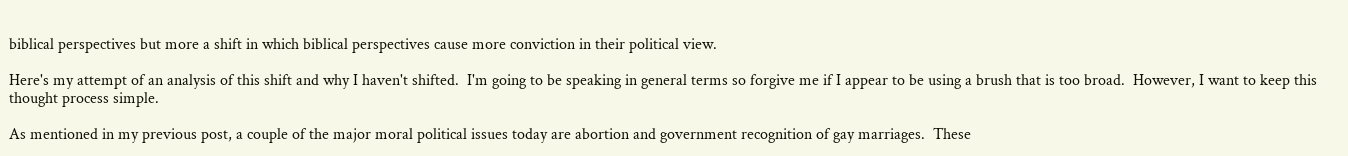biblical perspectives but more a shift in which biblical perspectives cause more conviction in their political view.

Here's my attempt of an analysis of this shift and why I haven't shifted.  I'm going to be speaking in general terms so forgive me if I appear to be using a brush that is too broad.  However, I want to keep this thought process simple.

As mentioned in my previous post, a couple of the major moral political issues today are abortion and government recognition of gay marriages.  These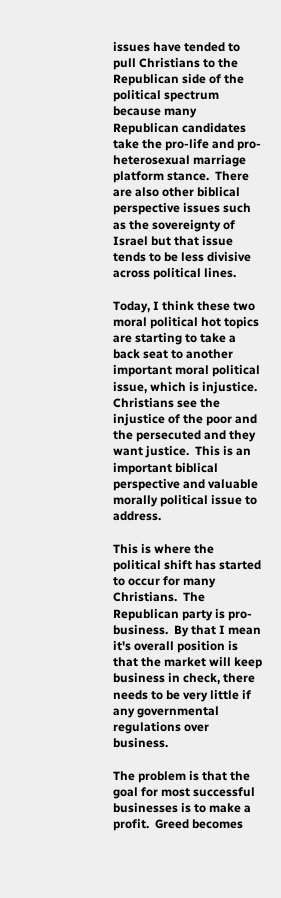issues have tended to pull Christians to the Republican side of the political spectrum because many Republican candidates take the pro-life and pro-heterosexual marriage platform stance.  There are also other biblical perspective issues such as the sovereignty of Israel but that issue tends to be less divisive across political lines.

Today, I think these two moral political hot topics are starting to take a back seat to another important moral political issue, which is injustice.  Christians see the injustice of the poor and the persecuted and they want justice.  This is an important biblical perspective and valuable morally political issue to address.

This is where the political shift has started to occur for many Christians.  The Republican party is pro-business.  By that I mean it's overall position is that the market will keep business in check, there needs to be very little if any governmental regulations over business.

The problem is that the goal for most successful businesses is to make a profit.  Greed becomes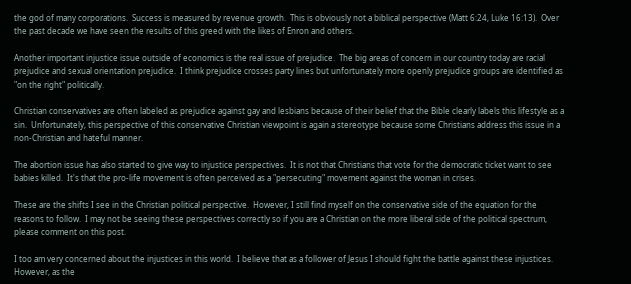the god of many corporations.  Success is measured by revenue growth.  This is obviously not a biblical perspective (Matt 6:24, Luke 16:13).  Over the past decade we have seen the results of this greed with the likes of Enron and others.

Another important injustice issue outside of economics is the real issue of prejudice.  The big areas of concern in our country today are racial prejudice and sexual orientation prejudice.  I think prejudice crosses party lines but unfortunately more openly prejudice groups are identified as "on the right" politically.

Christian conservatives are often labeled as prejudice against gay and lesbians because of their belief that the Bible clearly labels this lifestyle as a sin.  Unfortunately, this perspective of this conservative Christian viewpoint is again a stereotype because some Christians address this issue in a non-Christian and hateful manner.

The abortion issue has also started to give way to injustice perspectives.  It is not that Christians that vote for the democratic ticket want to see babies killed.  It's that the pro-life movement is often perceived as a "persecuting" movement against the woman in crises.

These are the shifts I see in the Christian political perspective.  However, I still find myself on the conservative side of the equation for the reasons to follow.  I may not be seeing these perspectives correctly so if you are a Christian on the more liberal side of the political spectrum, please comment on this post.

I too am very concerned about the injustices in this world.  I believe that as a follower of Jesus I should fight the battle against these injustices.  However, as the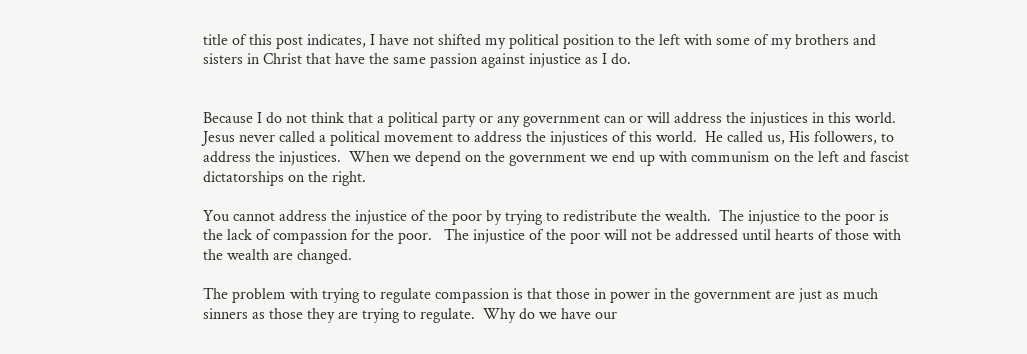title of this post indicates, I have not shifted my political position to the left with some of my brothers and sisters in Christ that have the same passion against injustice as I do.


Because I do not think that a political party or any government can or will address the injustices in this world.  Jesus never called a political movement to address the injustices of this world.  He called us, His followers, to address the injustices.  When we depend on the government we end up with communism on the left and fascist dictatorships on the right.

You cannot address the injustice of the poor by trying to redistribute the wealth.  The injustice to the poor is the lack of compassion for the poor.   The injustice of the poor will not be addressed until hearts of those with the wealth are changed.

The problem with trying to regulate compassion is that those in power in the government are just as much sinners as those they are trying to regulate.  Why do we have our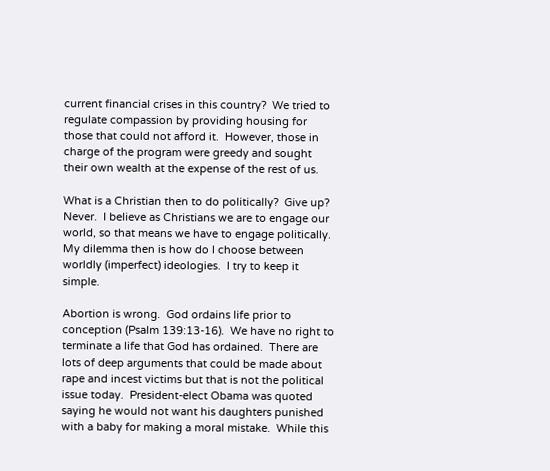current financial crises in this country?  We tried to regulate compassion by providing housing for those that could not afford it.  However, those in charge of the program were greedy and sought their own wealth at the expense of the rest of us.

What is a Christian then to do politically?  Give up?  Never.  I believe as Christians we are to engage our world, so that means we have to engage politically.  My dilemma then is how do I choose between worldly (imperfect) ideologies.  I try to keep it simple.

Abortion is wrong.  God ordains life prior to conception (Psalm 139:13-16).  We have no right to terminate a life that God has ordained.  There are lots of deep arguments that could be made about rape and incest victims but that is not the political issue today.  President-elect Obama was quoted saying he would not want his daughters punished with a baby for making a moral mistake.  While this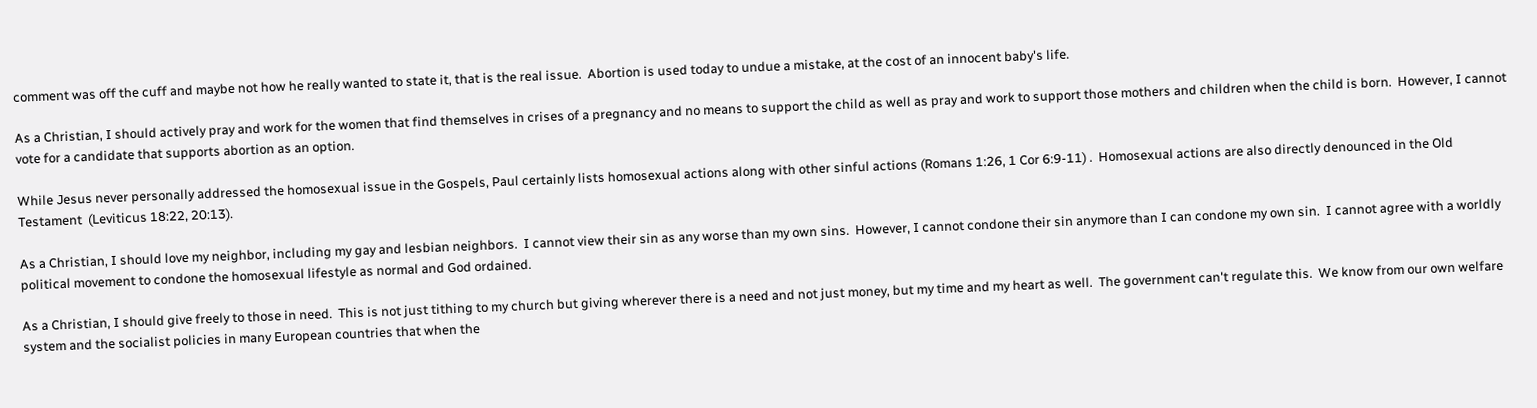comment was off the cuff and maybe not how he really wanted to state it, that is the real issue.  Abortion is used today to undue a mistake, at the cost of an innocent baby's life.

As a Christian, I should actively pray and work for the women that find themselves in crises of a pregnancy and no means to support the child as well as pray and work to support those mothers and children when the child is born.  However, I cannot vote for a candidate that supports abortion as an option.

While Jesus never personally addressed the homosexual issue in the Gospels, Paul certainly lists homosexual actions along with other sinful actions (Romans 1:26, 1 Cor 6:9-11) .  Homosexual actions are also directly denounced in the Old Testament  (Leviticus 18:22, 20:13).

As a Christian, I should love my neighbor, including my gay and lesbian neighbors.  I cannot view their sin as any worse than my own sins.  However, I cannot condone their sin anymore than I can condone my own sin.  I cannot agree with a worldly political movement to condone the homosexual lifestyle as normal and God ordained.

As a Christian, I should give freely to those in need.  This is not just tithing to my church but giving wherever there is a need and not just money, but my time and my heart as well.  The government can't regulate this.  We know from our own welfare system and the socialist policies in many European countries that when the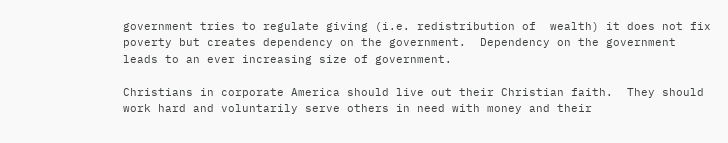government tries to regulate giving (i.e. redistribution of  wealth) it does not fix poverty but creates dependency on the government.  Dependency on the government leads to an ever increasing size of government.

Christians in corporate America should live out their Christian faith.  They should work hard and voluntarily serve others in need with money and their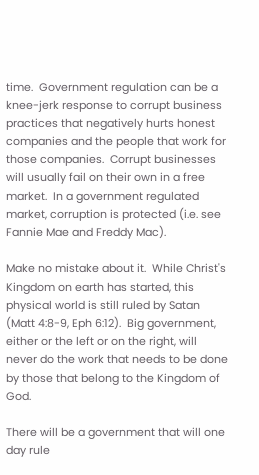time.  Government regulation can be a knee-jerk response to corrupt business practices that negatively hurts honest companies and the people that work for those companies.  Corrupt businesses will usually fail on their own in a free market.  In a government regulated market, corruption is protected (i.e. see Fannie Mae and Freddy Mac).

Make no mistake about it.  While Christ's Kingdom on earth has started, this physical world is still ruled by Satan (Matt 4:8-9, Eph 6:12).  Big government, either or the left or on the right, will never do the work that needs to be done by those that belong to the Kingdom of God.

There will be a government that will one day rule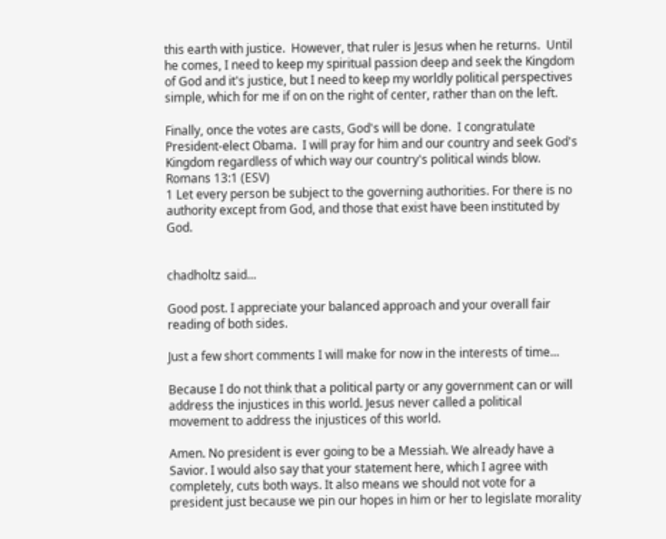this earth with justice.  However, that ruler is Jesus when he returns.  Until he comes, I need to keep my spiritual passion deep and seek the Kingdom of God and it's justice, but I need to keep my worldly political perspectives simple, which for me if on on the right of center, rather than on the left.

Finally, once the votes are casts, God's will be done.  I congratulate President-elect Obama.  I will pray for him and our country and seek God's Kingdom regardless of which way our country's political winds blow.
Romans 13:1 (ESV)
1 Let every person be subject to the governing authorities. For there is no authority except from God, and those that exist have been instituted by God.


chadholtz said...

Good post. I appreciate your balanced approach and your overall fair reading of both sides.

Just a few short comments I will make for now in the interests of time...

Because I do not think that a political party or any government can or will address the injustices in this world. Jesus never called a political movement to address the injustices of this world.

Amen. No president is ever going to be a Messiah. We already have a Savior. I would also say that your statement here, which I agree with completely, cuts both ways. It also means we should not vote for a president just because we pin our hopes in him or her to legislate morality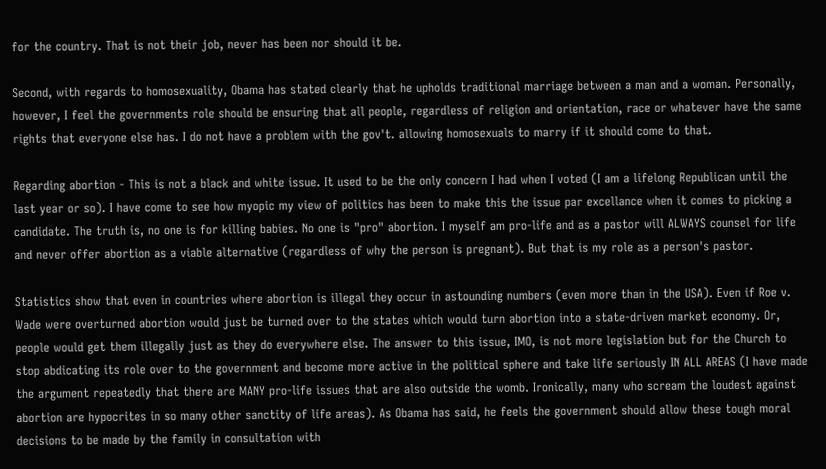for the country. That is not their job, never has been nor should it be.

Second, with regards to homosexuality, Obama has stated clearly that he upholds traditional marriage between a man and a woman. Personally, however, I feel the governments role should be ensuring that all people, regardless of religion and orientation, race or whatever have the same rights that everyone else has. I do not have a problem with the gov't. allowing homosexuals to marry if it should come to that.

Regarding abortion - This is not a black and white issue. It used to be the only concern I had when I voted (I am a lifelong Republican until the last year or so). I have come to see how myopic my view of politics has been to make this the issue par excellance when it comes to picking a candidate. The truth is, no one is for killing babies. No one is "pro" abortion. I myself am pro-life and as a pastor will ALWAYS counsel for life and never offer abortion as a viable alternative (regardless of why the person is pregnant). But that is my role as a person's pastor.

Statistics show that even in countries where abortion is illegal they occur in astounding numbers (even more than in the USA). Even if Roe v. Wade were overturned abortion would just be turned over to the states which would turn abortion into a state-driven market economy. Or, people would get them illegally just as they do everywhere else. The answer to this issue, IMO, is not more legislation but for the Church to stop abdicating its role over to the government and become more active in the political sphere and take life seriously IN ALL AREAS (I have made the argument repeatedly that there are MANY pro-life issues that are also outside the womb. Ironically, many who scream the loudest against abortion are hypocrites in so many other sanctity of life areas). As Obama has said, he feels the government should allow these tough moral decisions to be made by the family in consultation with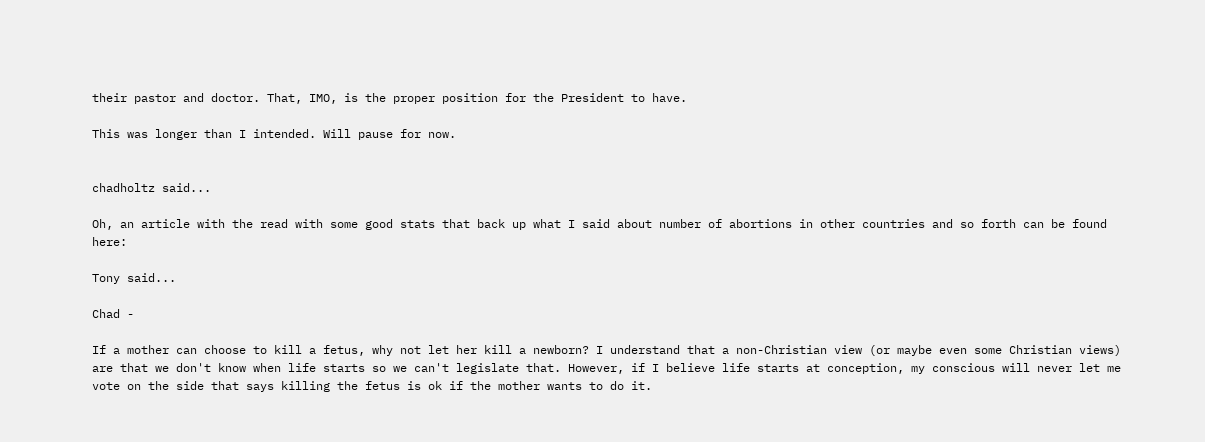their pastor and doctor. That, IMO, is the proper position for the President to have.

This was longer than I intended. Will pause for now.


chadholtz said...

Oh, an article with the read with some good stats that back up what I said about number of abortions in other countries and so forth can be found here:

Tony said...

Chad -

If a mother can choose to kill a fetus, why not let her kill a newborn? I understand that a non-Christian view (or maybe even some Christian views) are that we don't know when life starts so we can't legislate that. However, if I believe life starts at conception, my conscious will never let me vote on the side that says killing the fetus is ok if the mother wants to do it.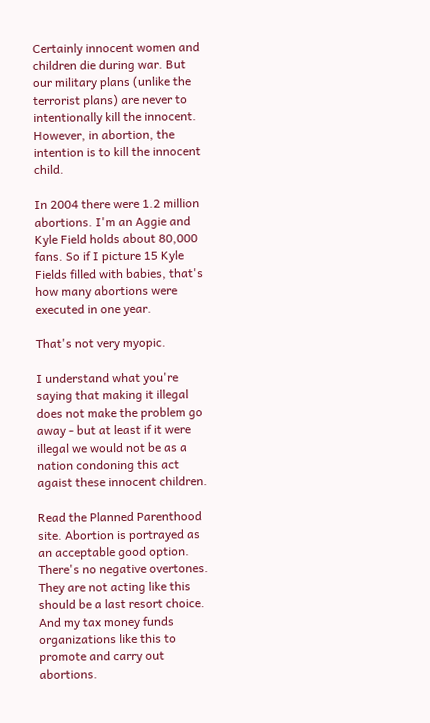Certainly innocent women and children die during war. But our military plans (unlike the terrorist plans) are never to intentionally kill the innocent. However, in abortion, the intention is to kill the innocent child.

In 2004 there were 1.2 million abortions. I'm an Aggie and Kyle Field holds about 80,000 fans. So if I picture 15 Kyle Fields filled with babies, that's how many abortions were executed in one year.

That's not very myopic.

I understand what you're saying that making it illegal does not make the problem go away - but at least if it were illegal we would not be as a nation condoning this act agaist these innocent children.

Read the Planned Parenthood site. Abortion is portrayed as an acceptable good option. There's no negative overtones. They are not acting like this should be a last resort choice. And my tax money funds organizations like this to promote and carry out abortions.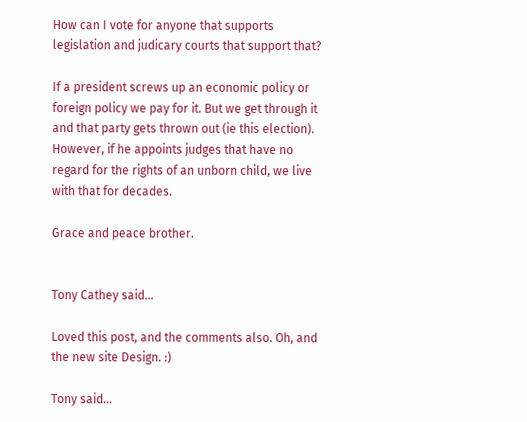How can I vote for anyone that supports legislation and judicary courts that support that?

If a president screws up an economic policy or foreign policy we pay for it. But we get through it and that party gets thrown out (ie this election). However, if he appoints judges that have no regard for the rights of an unborn child, we live with that for decades.

Grace and peace brother.


Tony Cathey said...

Loved this post, and the comments also. Oh, and the new site Design. :)

Tony said...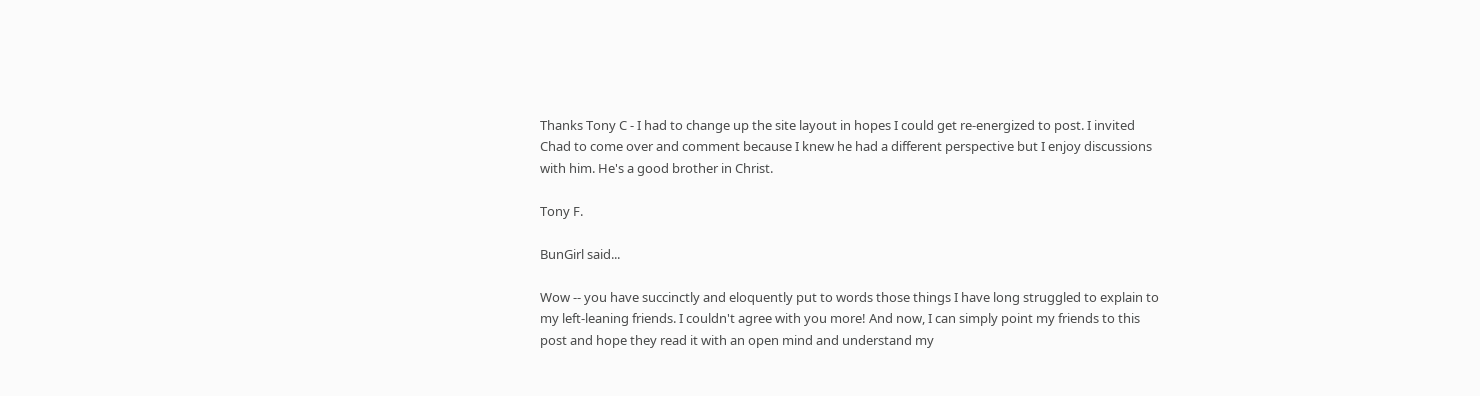Thanks Tony C - I had to change up the site layout in hopes I could get re-energized to post. I invited Chad to come over and comment because I knew he had a different perspective but I enjoy discussions with him. He's a good brother in Christ.

Tony F.

BunGirl said...

Wow -- you have succinctly and eloquently put to words those things I have long struggled to explain to my left-leaning friends. I couldn't agree with you more! And now, I can simply point my friends to this post and hope they read it with an open mind and understand my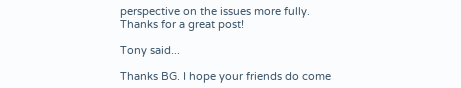perspective on the issues more fully. Thanks for a great post!

Tony said...

Thanks BG. I hope your friends do come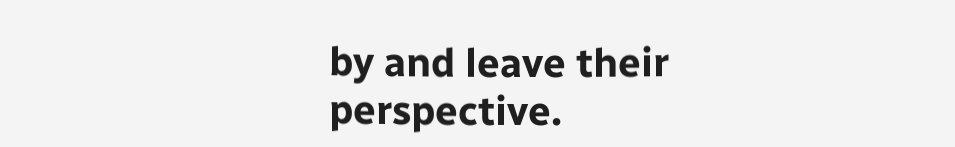by and leave their perspective.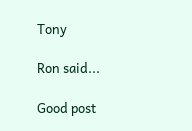Tony

Ron said...

Good post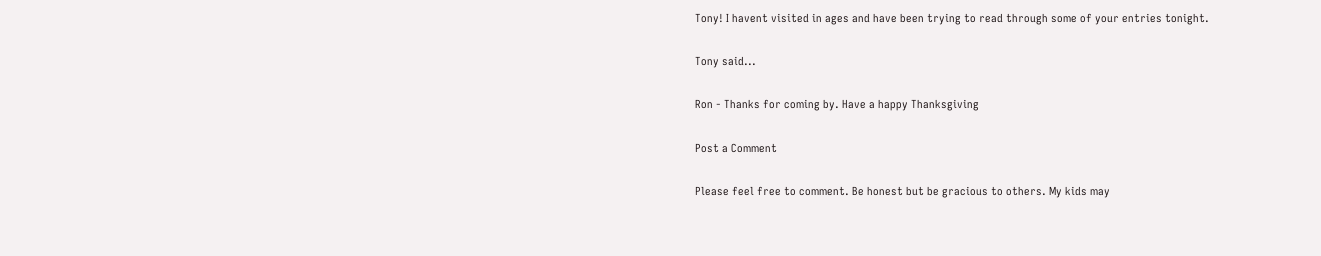Tony! I havent visited in ages and have been trying to read through some of your entries tonight.

Tony said...

Ron - Thanks for coming by. Have a happy Thanksgiving

Post a Comment

Please feel free to comment. Be honest but be gracious to others. My kids may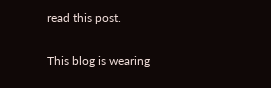read this post.

This blog is wearing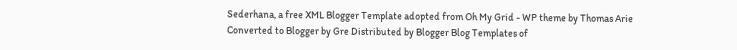Sederhana, a free XML Blogger Template adopted from Oh My Grid - WP theme by Thomas Arie
Converted to Blogger by Gre Distributed by Blogger Blog Templates of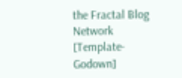the Fractal Blog Network [Template-Godown]